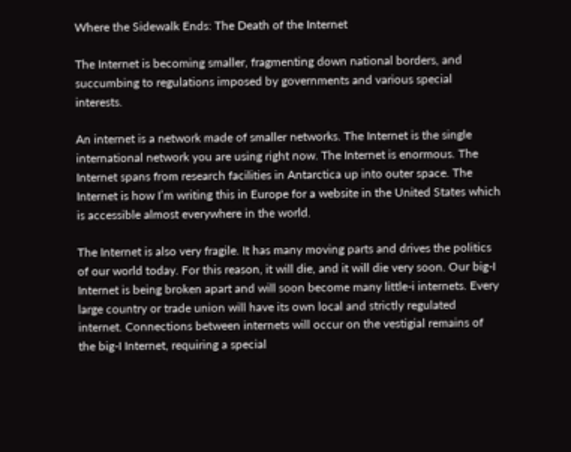Where the Sidewalk Ends: The Death of the Internet

The Internet is becoming smaller, fragmenting down national borders, and succumbing to regulations imposed by governments and various special interests.

An internet is a network made of smaller networks. The Internet is the single international network you are using right now. The Internet is enormous. The Internet spans from research facilities in Antarctica up into outer space. The Internet is how I’m writing this in Europe for a website in the United States which is accessible almost everywhere in the world.

The Internet is also very fragile. It has many moving parts and drives the politics of our world today. For this reason, it will die, and it will die very soon. Our big-I Internet is being broken apart and will soon become many little-i internets. Every large country or trade union will have its own local and strictly regulated internet. Connections between internets will occur on the vestigial remains of the big-I Internet, requiring a special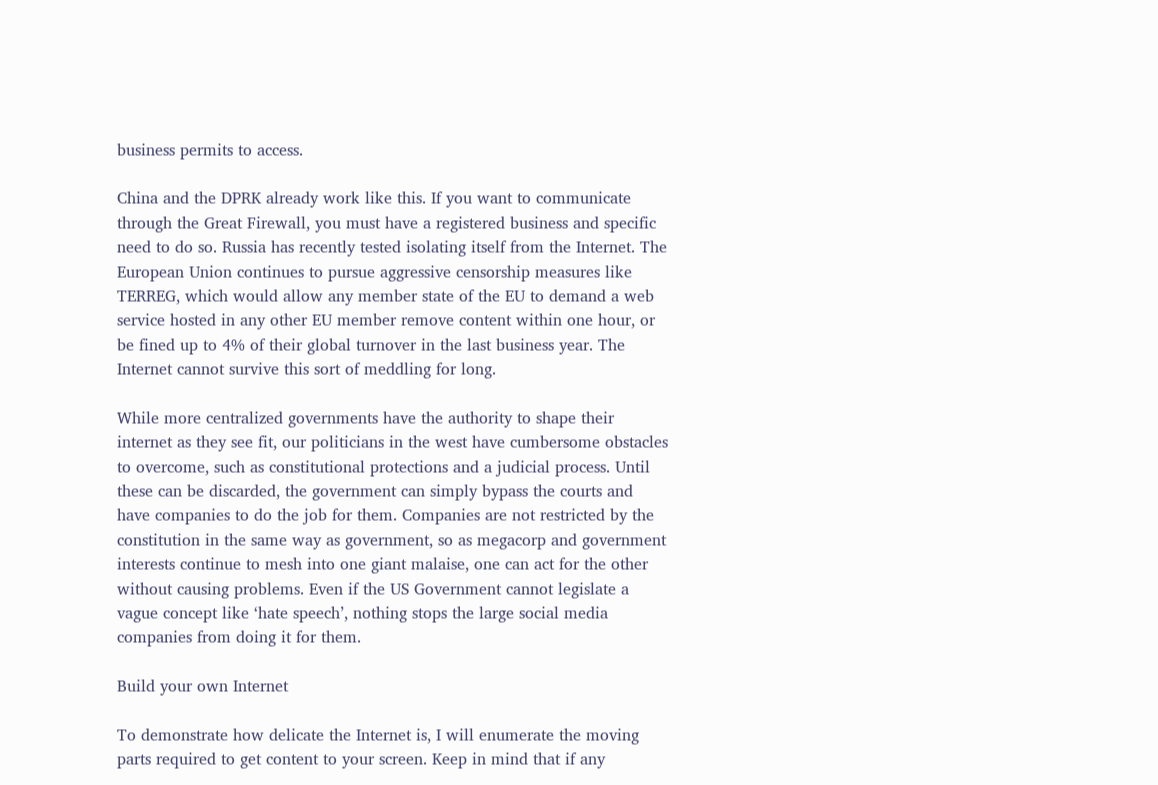business permits to access.

China and the DPRK already work like this. If you want to communicate through the Great Firewall, you must have a registered business and specific need to do so. Russia has recently tested isolating itself from the Internet. The European Union continues to pursue aggressive censorship measures like TERREG, which would allow any member state of the EU to demand a web service hosted in any other EU member remove content within one hour, or be fined up to 4% of their global turnover in the last business year. The Internet cannot survive this sort of meddling for long.

While more centralized governments have the authority to shape their internet as they see fit, our politicians in the west have cumbersome obstacles to overcome, such as constitutional protections and a judicial process. Until these can be discarded, the government can simply bypass the courts and have companies to do the job for them. Companies are not restricted by the constitution in the same way as government, so as megacorp and government interests continue to mesh into one giant malaise, one can act for the other without causing problems. Even if the US Government cannot legislate a vague concept like ‘hate speech’, nothing stops the large social media companies from doing it for them.

Build your own Internet

To demonstrate how delicate the Internet is, I will enumerate the moving parts required to get content to your screen. Keep in mind that if any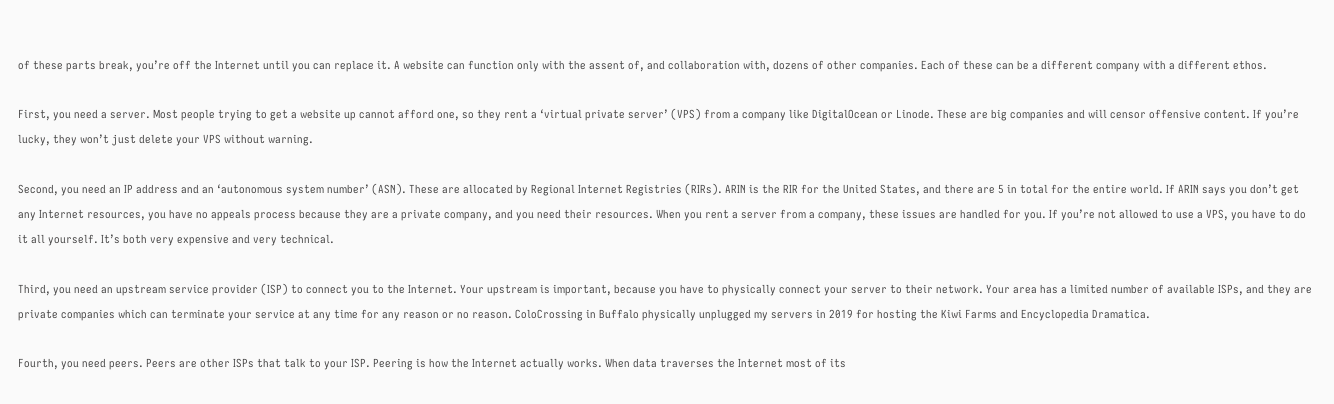of these parts break, you’re off the Internet until you can replace it. A website can function only with the assent of, and collaboration with, dozens of other companies. Each of these can be a different company with a different ethos.

First, you need a server. Most people trying to get a website up cannot afford one, so they rent a ‘virtual private server’ (VPS) from a company like DigitalOcean or Linode. These are big companies and will censor offensive content. If you’re lucky, they won’t just delete your VPS without warning.

Second, you need an IP address and an ‘autonomous system number’ (ASN). These are allocated by Regional Internet Registries (RIRs). ARIN is the RIR for the United States, and there are 5 in total for the entire world. If ARIN says you don’t get any Internet resources, you have no appeals process because they are a private company, and you need their resources. When you rent a server from a company, these issues are handled for you. If you’re not allowed to use a VPS, you have to do it all yourself. It’s both very expensive and very technical.

Third, you need an upstream service provider (ISP) to connect you to the Internet. Your upstream is important, because you have to physically connect your server to their network. Your area has a limited number of available ISPs, and they are private companies which can terminate your service at any time for any reason or no reason. ColoCrossing in Buffalo physically unplugged my servers in 2019 for hosting the Kiwi Farms and Encyclopedia Dramatica.

Fourth, you need peers. Peers are other ISPs that talk to your ISP. Peering is how the Internet actually works. When data traverses the Internet most of its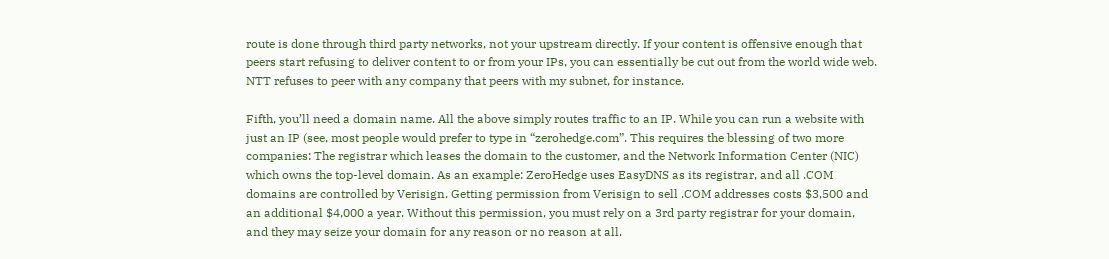route is done through third party networks, not your upstream directly. If your content is offensive enough that peers start refusing to deliver content to or from your IPs, you can essentially be cut out from the world wide web. NTT refuses to peer with any company that peers with my subnet, for instance.

Fifth, you’ll need a domain name. All the above simply routes traffic to an IP. While you can run a website with just an IP (see, most people would prefer to type in “zerohedge.com”. This requires the blessing of two more companies: The registrar which leases the domain to the customer, and the Network Information Center (NIC) which owns the top-level domain. As an example: ZeroHedge uses EasyDNS as its registrar, and all .COM domains are controlled by Verisign. Getting permission from Verisign to sell .COM addresses costs $3,500 and an additional $4,000 a year. Without this permission, you must rely on a 3rd party registrar for your domain, and they may seize your domain for any reason or no reason at all.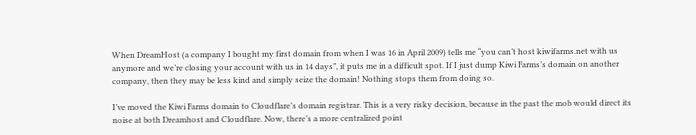When DreamHost (a company I bought my first domain from when I was 16 in April 2009) tells me “you can’t host kiwifarms.net with us anymore and we’re closing your account with us in 14 days”, it puts me in a difficult spot. If I just dump Kiwi Farms’s domain on another company, then they may be less kind and simply seize the domain! Nothing stops them from doing so.

I’ve moved the Kiwi Farms domain to Cloudflare’s domain registrar. This is a very risky decision, because in the past the mob would direct its noise at both Dreamhost and Cloudflare. Now, there’s a more centralized point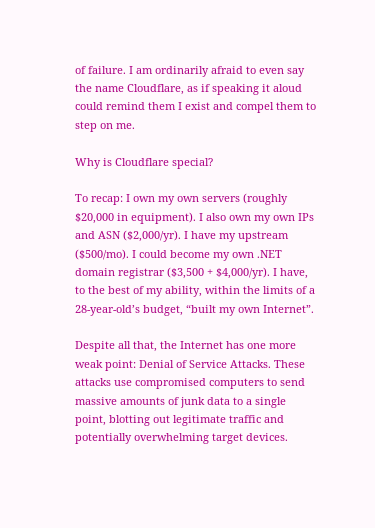of failure. I am ordinarily afraid to even say the name Cloudflare, as if speaking it aloud could remind them I exist and compel them to step on me.

Why is Cloudflare special?

To recap: I own my own servers (roughly $20,000 in equipment). I also own my own IPs and ASN ($2,000/yr). I have my upstream ($500/mo). I could become my own .NET domain registrar ($3,500 + $4,000/yr). I have, to the best of my ability, within the limits of a 28-year-old’s budget, “built my own Internet”.

Despite all that, the Internet has one more weak point: Denial of Service Attacks. These attacks use compromised computers to send massive amounts of junk data to a single point, blotting out legitimate traffic and potentially overwhelming target devices.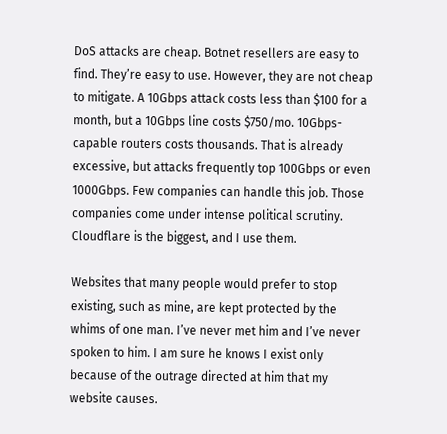DoS attacks are cheap. Botnet resellers are easy to find. They’re easy to use. However, they are not cheap to mitigate. A 10Gbps attack costs less than $100 for a month, but a 10Gbps line costs $750/mo. 10Gbps-capable routers costs thousands. That is already excessive, but attacks frequently top 100Gbps or even 1000Gbps. Few companies can handle this job. Those companies come under intense political scrutiny. Cloudflare is the biggest, and I use them.

Websites that many people would prefer to stop existing, such as mine, are kept protected by the whims of one man. I’ve never met him and I’ve never spoken to him. I am sure he knows I exist only because of the outrage directed at him that my website causes.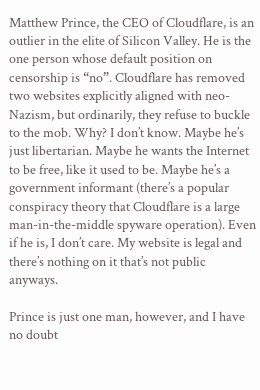Matthew Prince, the CEO of Cloudflare, is an outlier in the elite of Silicon Valley. He is the one person whose default position on censorship is “no”. Cloudflare has removed two websites explicitly aligned with neo-Nazism, but ordinarily, they refuse to buckle to the mob. Why? I don’t know. Maybe he’s just libertarian. Maybe he wants the Internet to be free, like it used to be. Maybe he’s a government informant (there’s a popular conspiracy theory that Cloudflare is a large man-in-the-middle spyware operation). Even if he is, I don’t care. My website is legal and there’s nothing on it that’s not public anyways.

Prince is just one man, however, and I have no doubt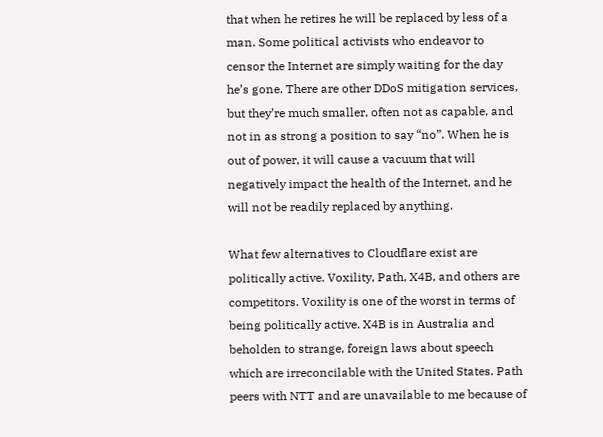that when he retires he will be replaced by less of a man. Some political activists who endeavor to censor the Internet are simply waiting for the day he’s gone. There are other DDoS mitigation services, but they’re much smaller, often not as capable, and not in as strong a position to say “no”. When he is out of power, it will cause a vacuum that will negatively impact the health of the Internet, and he will not be readily replaced by anything.

What few alternatives to Cloudflare exist are politically active. Voxility, Path, X4B, and others are competitors. Voxility is one of the worst in terms of being politically active. X4B is in Australia and beholden to strange, foreign laws about speech which are irreconcilable with the United States. Path peers with NTT and are unavailable to me because of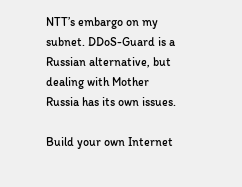NTT’s embargo on my subnet. DDoS-Guard is a Russian alternative, but dealing with Mother Russia has its own issues.

Build your own Internet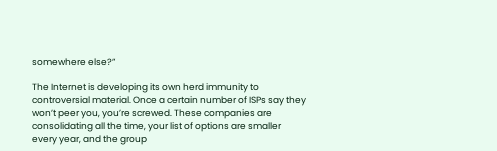somewhere else?”

The Internet is developing its own herd immunity to controversial material. Once a certain number of ISPs say they won’t peer you, you’re screwed. These companies are consolidating all the time, your list of options are smaller every year, and the group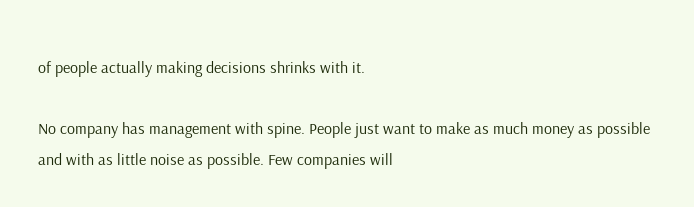of people actually making decisions shrinks with it.

No company has management with spine. People just want to make as much money as possible and with as little noise as possible. Few companies will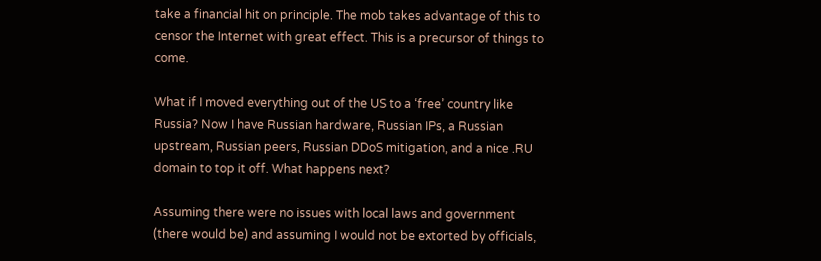take a financial hit on principle. The mob takes advantage of this to censor the Internet with great effect. This is a precursor of things to come.

What if I moved everything out of the US to a ‘free’ country like Russia? Now I have Russian hardware, Russian IPs, a Russian upstream, Russian peers, Russian DDoS mitigation, and a nice .RU domain to top it off. What happens next?

Assuming there were no issues with local laws and government (there would be) and assuming I would not be extorted by officials,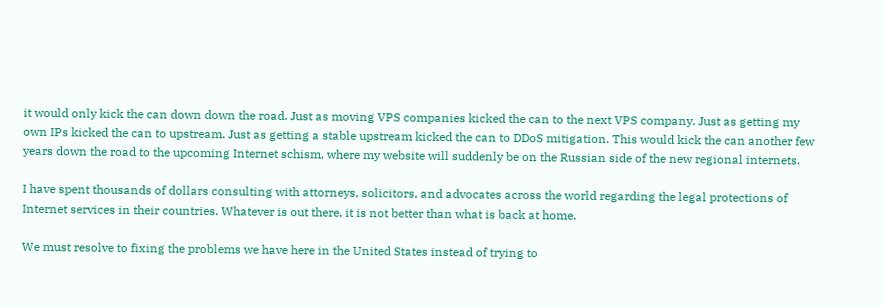it would only kick the can down down the road. Just as moving VPS companies kicked the can to the next VPS company. Just as getting my own IPs kicked the can to upstream. Just as getting a stable upstream kicked the can to DDoS mitigation. This would kick the can another few years down the road to the upcoming Internet schism, where my website will suddenly be on the Russian side of the new regional internets.

I have spent thousands of dollars consulting with attorneys, solicitors, and advocates across the world regarding the legal protections of Internet services in their countries. Whatever is out there, it is not better than what is back at home.

We must resolve to fixing the problems we have here in the United States instead of trying to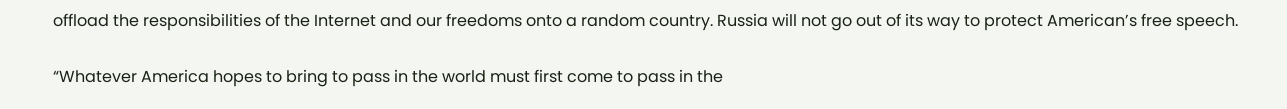offload the responsibilities of the Internet and our freedoms onto a random country. Russia will not go out of its way to protect American’s free speech.

“Whatever America hopes to bring to pass in the world must first come to pass in the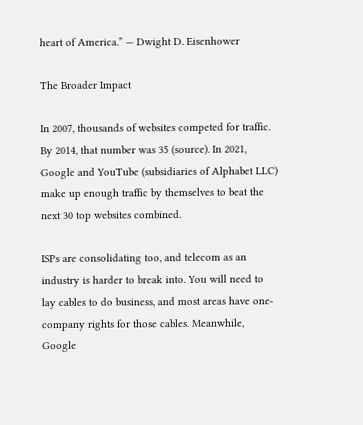heart of America.” — Dwight D. Eisenhower

The Broader Impact

In 2007, thousands of websites competed for traffic. By 2014, that number was 35 (source). In 2021, Google and YouTube (subsidiaries of Alphabet LLC) make up enough traffic by themselves to beat the next 30 top websites combined.

ISPs are consolidating too, and telecom as an industry is harder to break into. You will need to lay cables to do business, and most areas have one-company rights for those cables. Meanwhile, Google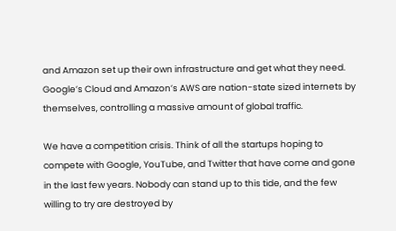and Amazon set up their own infrastructure and get what they need. Google’s Cloud and Amazon’s AWS are nation-state sized internets by themselves, controlling a massive amount of global traffic.

We have a competition crisis. Think of all the startups hoping to compete with Google, YouTube, and Twitter that have come and gone in the last few years. Nobody can stand up to this tide, and the few willing to try are destroyed by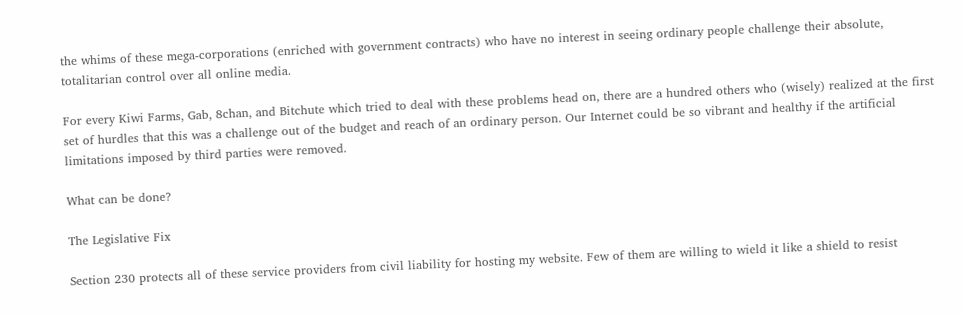the whims of these mega-corporations (enriched with government contracts) who have no interest in seeing ordinary people challenge their absolute, totalitarian control over all online media.

For every Kiwi Farms, Gab, 8chan, and Bitchute which tried to deal with these problems head on, there are a hundred others who (wisely) realized at the first set of hurdles that this was a challenge out of the budget and reach of an ordinary person. Our Internet could be so vibrant and healthy if the artificial limitations imposed by third parties were removed.

What can be done?

The Legislative Fix

Section 230 protects all of these service providers from civil liability for hosting my website. Few of them are willing to wield it like a shield to resist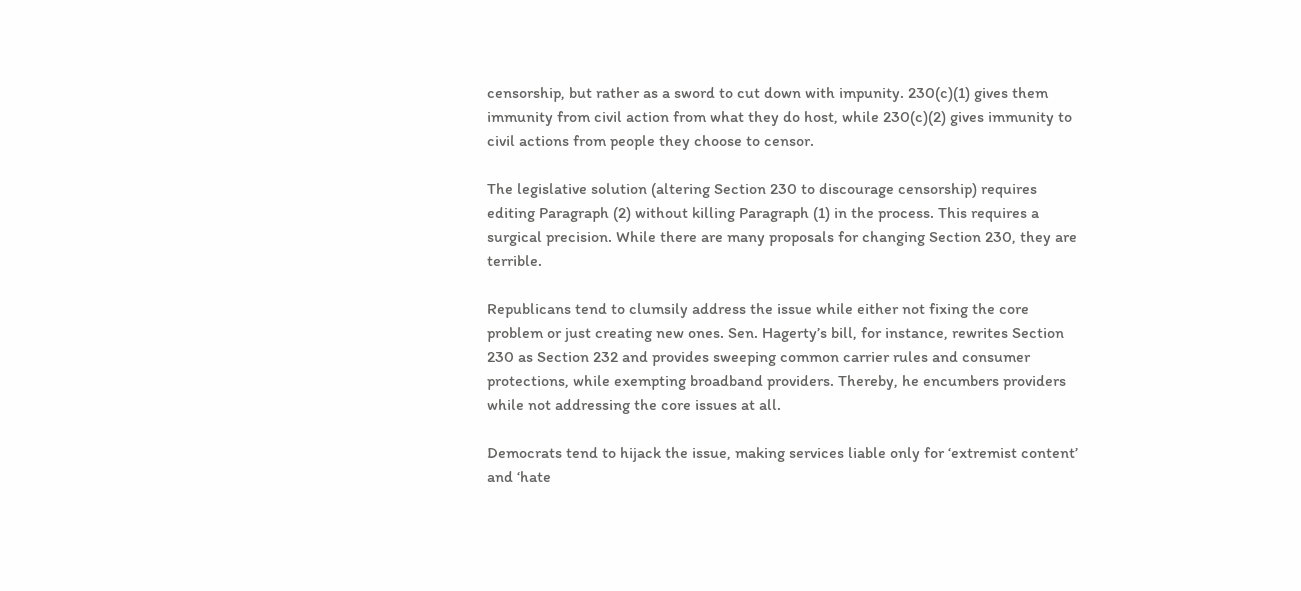censorship, but rather as a sword to cut down with impunity. 230(c)(1) gives them immunity from civil action from what they do host, while 230(c)(2) gives immunity to civil actions from people they choose to censor.

The legislative solution (altering Section 230 to discourage censorship) requires editing Paragraph (2) without killing Paragraph (1) in the process. This requires a surgical precision. While there are many proposals for changing Section 230, they are terrible.

Republicans tend to clumsily address the issue while either not fixing the core problem or just creating new ones. Sen. Hagerty’s bill, for instance, rewrites Section 230 as Section 232 and provides sweeping common carrier rules and consumer protections, while exempting broadband providers. Thereby, he encumbers providers while not addressing the core issues at all.

Democrats tend to hijack the issue, making services liable only for ‘extremist content’ and ‘hate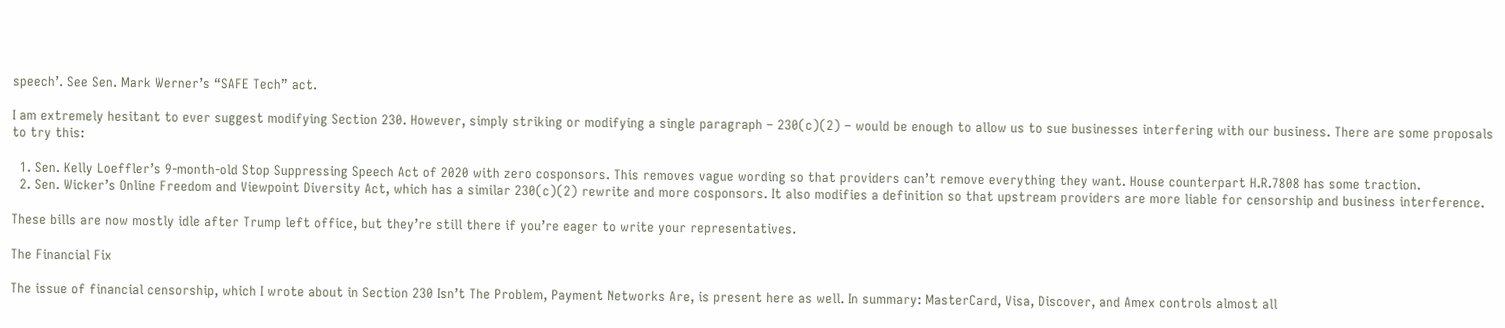speech’. See Sen. Mark Werner’s “SAFE Tech” act.

I am extremely hesitant to ever suggest modifying Section 230. However, simply striking or modifying a single paragraph – 230(c)(2) – would be enough to allow us to sue businesses interfering with our business. There are some proposals to try this:

  1. Sen. Kelly Loeffler’s 9-month-old Stop Suppressing Speech Act of 2020 with zero cosponsors. This removes vague wording so that providers can’t remove everything they want. House counterpart H.R.7808 has some traction.
  2. Sen. Wicker’s Online Freedom and Viewpoint Diversity Act, which has a similar 230(c)(2) rewrite and more cosponsors. It also modifies a definition so that upstream providers are more liable for censorship and business interference.

These bills are now mostly idle after Trump left office, but they’re still there if you’re eager to write your representatives.

The Financial Fix

The issue of financial censorship, which I wrote about in Section 230 Isn’t The Problem, Payment Networks Are, is present here as well. In summary: MasterCard, Visa, Discover, and Amex controls almost all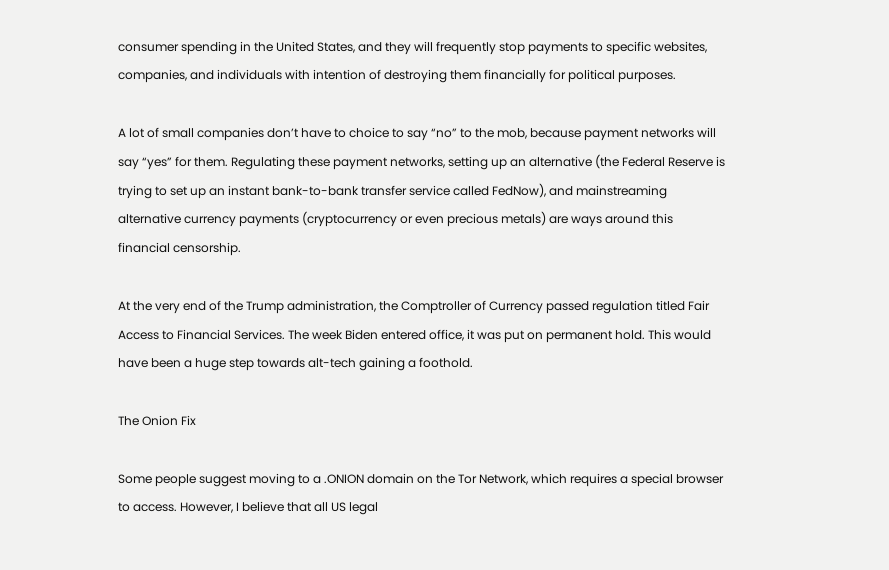consumer spending in the United States, and they will frequently stop payments to specific websites, companies, and individuals with intention of destroying them financially for political purposes.

A lot of small companies don’t have to choice to say “no” to the mob, because payment networks will say “yes” for them. Regulating these payment networks, setting up an alternative (the Federal Reserve is trying to set up an instant bank-to-bank transfer service called FedNow), and mainstreaming alternative currency payments (cryptocurrency or even precious metals) are ways around this financial censorship.

At the very end of the Trump administration, the Comptroller of Currency passed regulation titled Fair Access to Financial Services. The week Biden entered office, it was put on permanent hold. This would have been a huge step towards alt-tech gaining a foothold.

The Onion Fix

Some people suggest moving to a .ONION domain on the Tor Network, which requires a special browser to access. However, I believe that all US legal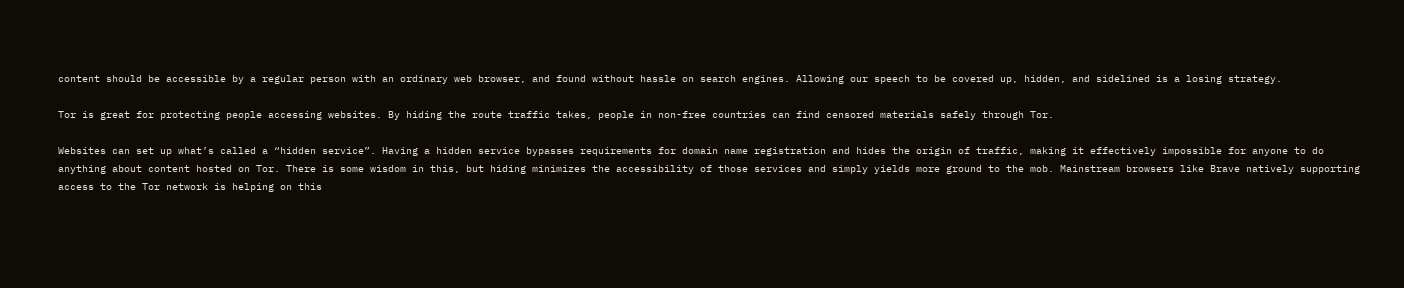content should be accessible by a regular person with an ordinary web browser, and found without hassle on search engines. Allowing our speech to be covered up, hidden, and sidelined is a losing strategy.

Tor is great for protecting people accessing websites. By hiding the route traffic takes, people in non-free countries can find censored materials safely through Tor.

Websites can set up what’s called a “hidden service”. Having a hidden service bypasses requirements for domain name registration and hides the origin of traffic, making it effectively impossible for anyone to do anything about content hosted on Tor. There is some wisdom in this, but hiding minimizes the accessibility of those services and simply yields more ground to the mob. Mainstream browsers like Brave natively supporting access to the Tor network is helping on this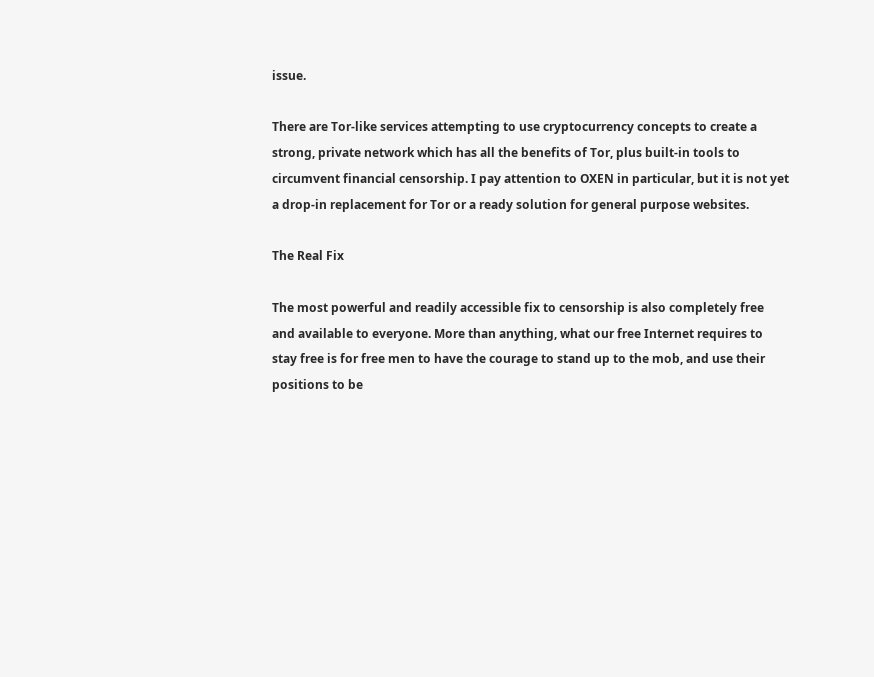issue.

There are Tor-like services attempting to use cryptocurrency concepts to create a strong, private network which has all the benefits of Tor, plus built-in tools to circumvent financial censorship. I pay attention to OXEN in particular, but it is not yet a drop-in replacement for Tor or a ready solution for general purpose websites.

The Real Fix

The most powerful and readily accessible fix to censorship is also completely free and available to everyone. More than anything, what our free Internet requires to stay free is for free men to have the courage to stand up to the mob, and use their positions to be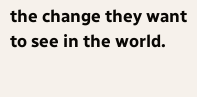the change they want to see in the world.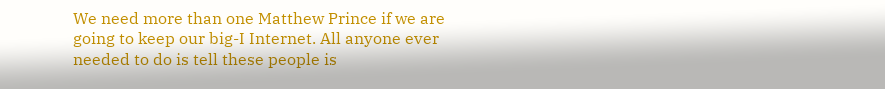We need more than one Matthew Prince if we are going to keep our big-I Internet. All anyone ever needed to do is tell these people is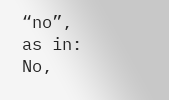“no”, as in: No,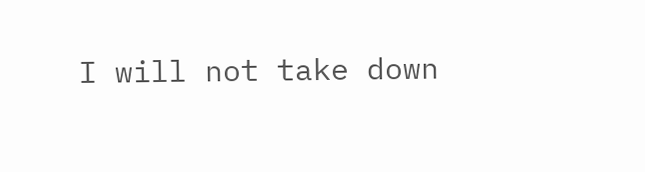I will not take down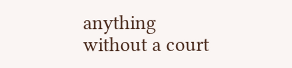anything without a court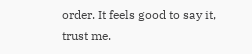order. It feels good to say it, trust me.